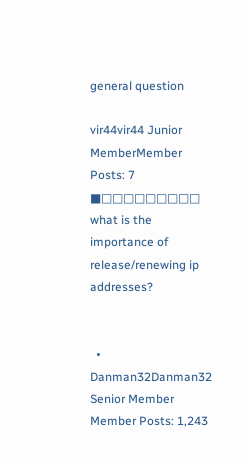general question

vir44vir44 Junior MemberMember Posts: 7 ■□□□□□□□□□
what is the importance of release/renewing ip addresses?


  • Danman32Danman32 Senior Member Member Posts: 1,243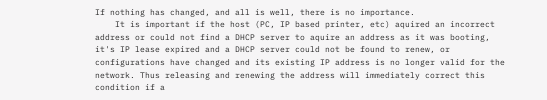If nothing has changed, and all is well, there is no importance.
    It is important if the host (PC, IP based printer, etc) aquired an incorrect address or could not find a DHCP server to aquire an address as it was booting, it's IP lease expired and a DHCP server could not be found to renew, or configurations have changed and its existing IP address is no longer valid for the network. Thus releasing and renewing the address will immediately correct this condition if a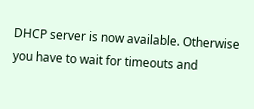DHCP server is now available. Otherwise you have to wait for timeouts and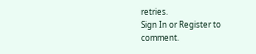retries.
Sign In or Register to comment.